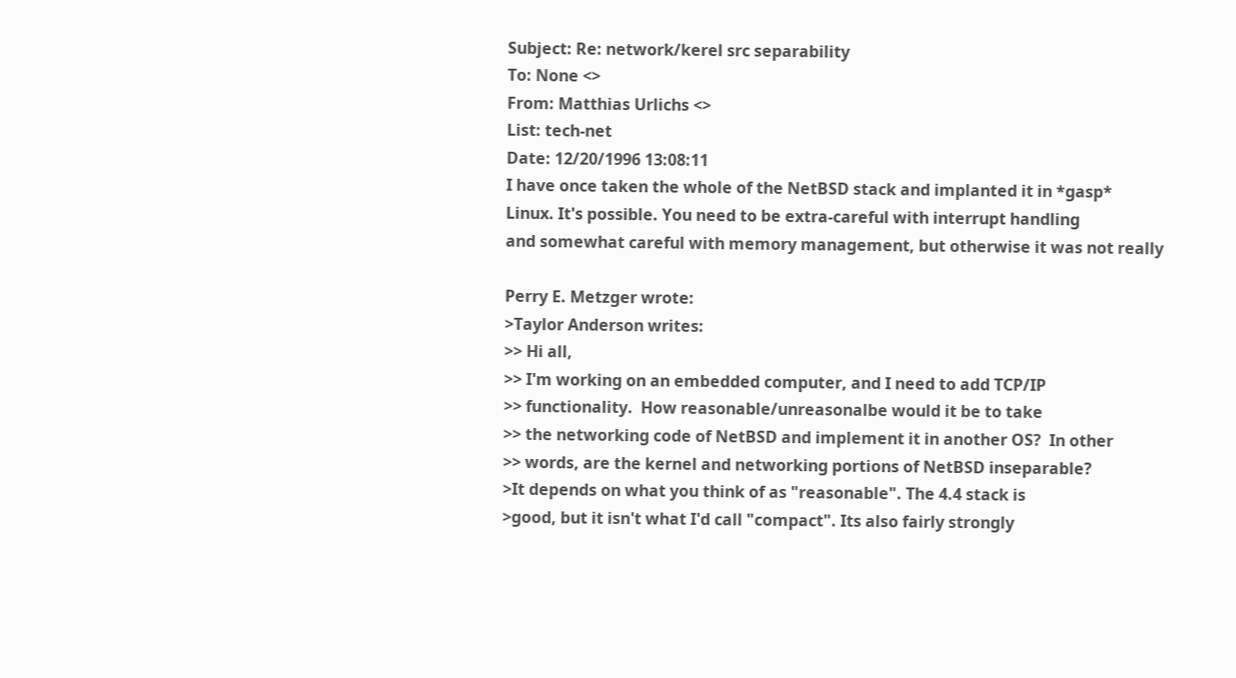Subject: Re: network/kerel src separability
To: None <>
From: Matthias Urlichs <>
List: tech-net
Date: 12/20/1996 13:08:11
I have once taken the whole of the NetBSD stack and implanted it in *gasp*
Linux. It's possible. You need to be extra-careful with interrupt handling
and somewhat careful with memory management, but otherwise it was not really

Perry E. Metzger wrote:
>Taylor Anderson writes:
>> Hi all,
>> I'm working on an embedded computer, and I need to add TCP/IP
>> functionality.  How reasonable/unreasonalbe would it be to take
>> the networking code of NetBSD and implement it in another OS?  In other
>> words, are the kernel and networking portions of NetBSD inseparable?
>It depends on what you think of as "reasonable". The 4.4 stack is
>good, but it isn't what I'd call "compact". Its also fairly strongly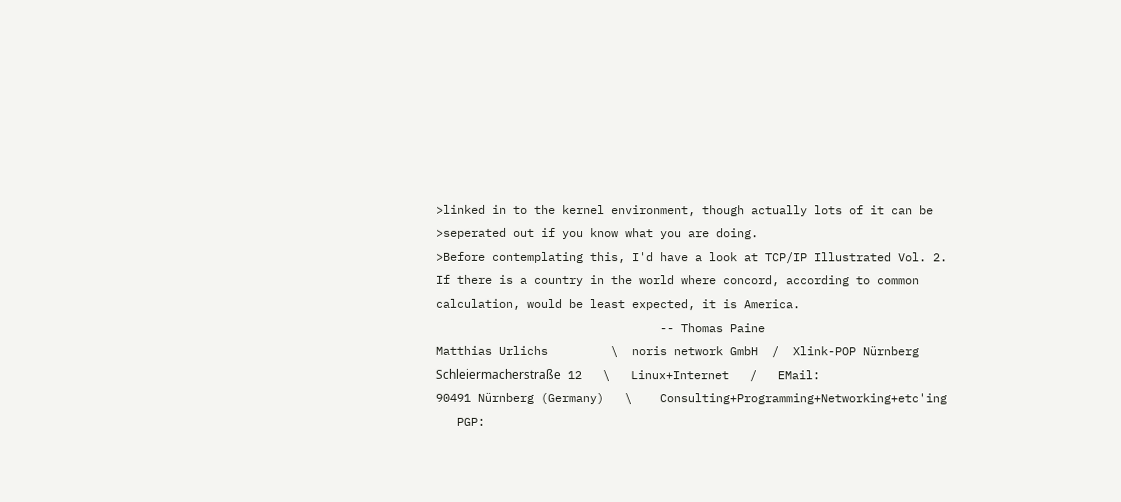>linked in to the kernel environment, though actually lots of it can be
>seperated out if you know what you are doing.
>Before contemplating this, I'd have a look at TCP/IP Illustrated Vol. 2.
If there is a country in the world where concord, according to common
calculation, would be least expected, it is America.
                                -- Thomas Paine
Matthias Urlichs         \  noris network GmbH  /  Xlink-POP Nürnberg
Schleiermacherstraße 12   \   Linux+Internet   /   EMail:
90491 Nürnberg (Germany)   \    Consulting+Programming+Networking+etc'ing
   PGP: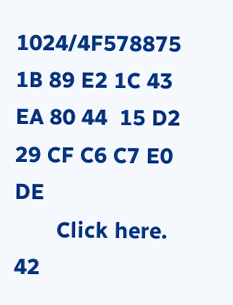1024/4F578875   1B 89 E2 1C 43 EA 80 44  15 D2 29 CF C6 C7 E0 DE
       Click here.    42